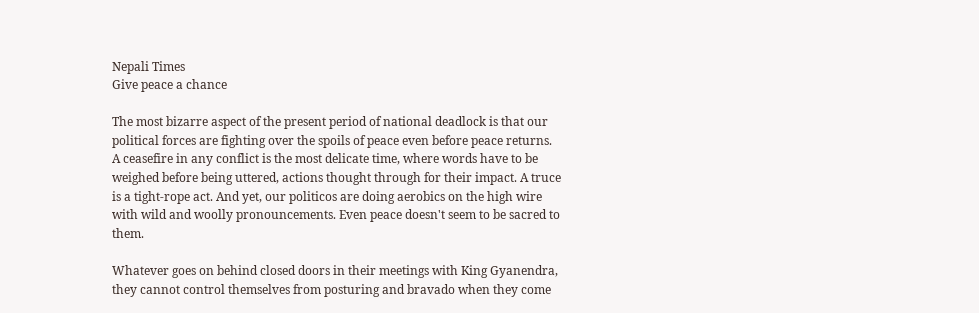Nepali Times
Give peace a chance

The most bizarre aspect of the present period of national deadlock is that our political forces are fighting over the spoils of peace even before peace returns. A ceasefire in any conflict is the most delicate time, where words have to be weighed before being uttered, actions thought through for their impact. A truce is a tight-rope act. And yet, our politicos are doing aerobics on the high wire with wild and woolly pronouncements. Even peace doesn't seem to be sacred to them.

Whatever goes on behind closed doors in their meetings with King Gyanendra, they cannot control themselves from posturing and bravado when they come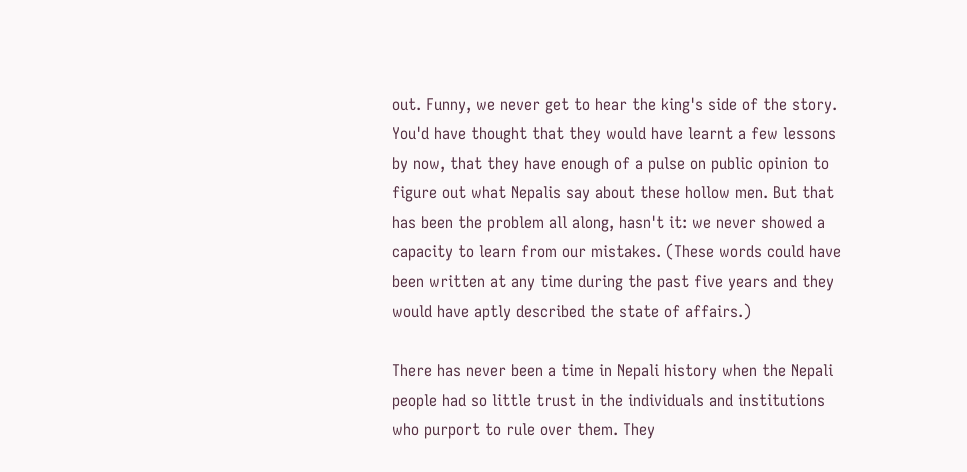out. Funny, we never get to hear the king's side of the story. You'd have thought that they would have learnt a few lessons by now, that they have enough of a pulse on public opinion to figure out what Nepalis say about these hollow men. But that has been the problem all along, hasn't it: we never showed a capacity to learn from our mistakes. (These words could have been written at any time during the past five years and they would have aptly described the state of affairs.)

There has never been a time in Nepali history when the Nepali people had so little trust in the individuals and institutions who purport to rule over them. They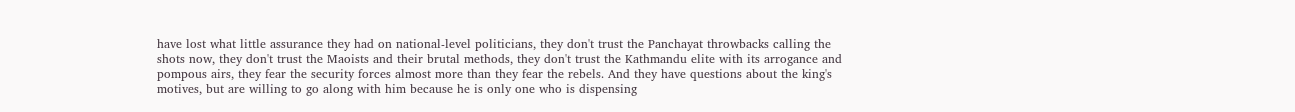have lost what little assurance they had on national-level politicians, they don't trust the Panchayat throwbacks calling the shots now, they don't trust the Maoists and their brutal methods, they don't trust the Kathmandu elite with its arrogance and pompous airs, they fear the security forces almost more than they fear the rebels. And they have questions about the king's motives, but are willing to go along with him because he is only one who is dispensing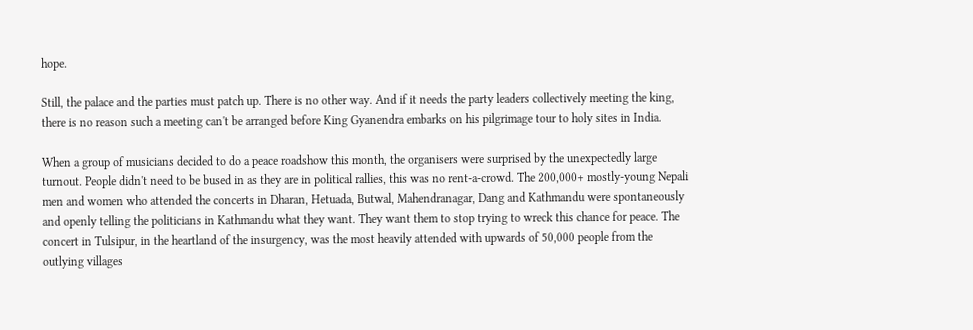hope.

Still, the palace and the parties must patch up. There is no other way. And if it needs the party leaders collectively meeting the king, there is no reason such a meeting can't be arranged before King Gyanendra embarks on his pilgrimage tour to holy sites in India.

When a group of musicians decided to do a peace roadshow this month, the organisers were surprised by the unexpectedly large turnout. People didn't need to be bused in as they are in political rallies, this was no rent-a-crowd. The 200,000+ mostly-young Nepali men and women who attended the concerts in Dharan, Hetuada, Butwal, Mahendranagar, Dang and Kathmandu were spontaneously and openly telling the politicians in Kathmandu what they want. They want them to stop trying to wreck this chance for peace. The concert in Tulsipur, in the heartland of the insurgency, was the most heavily attended with upwards of 50,000 people from the outlying villages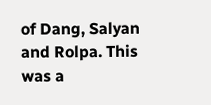of Dang, Salyan and Rolpa. This was a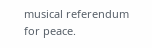musical referendum for peace.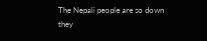The Nepali people are so down they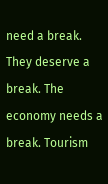need a break. They deserve a break. The economy needs a break. Tourism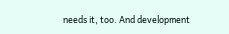needs it, too. And development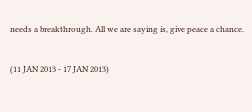needs a breakthrough. All we are saying is, give peace a chance.

(11 JAN 2013 - 17 JAN 2013)